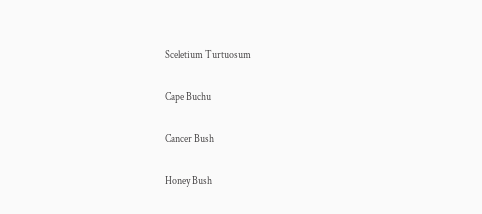Sceletium Turtuosum

Cape Buchu

Cancer Bush

Honey Bush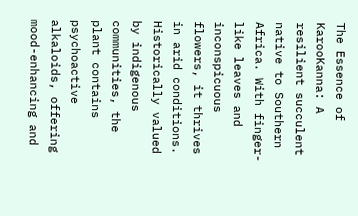The Essence of KarooKanna: A resilient succulent native to Southern Africa. With finger-like leaves and inconspicuous flowers, it thrives in arid conditions. Historically valued by indigenous communities, the plant contains psychoactive alkaloids, offering mood-enhancing and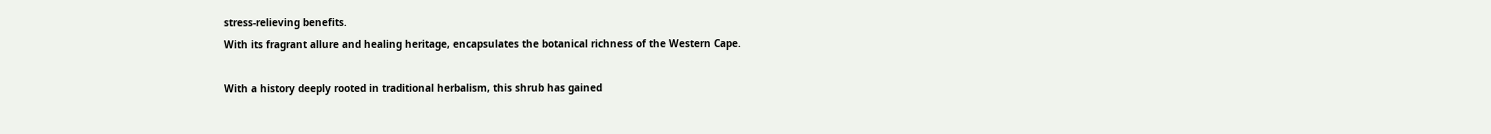stress-relieving benefits.
With its fragrant allure and healing heritage, encapsulates the botanical richness of the Western Cape.

With a history deeply rooted in traditional herbalism, this shrub has gained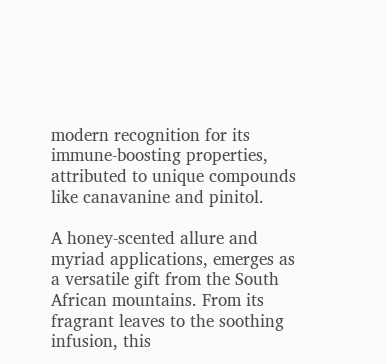modern recognition for its immune-boosting properties, attributed to unique compounds like canavanine and pinitol.

A honey-scented allure and myriad applications, emerges as a versatile gift from the South African mountains. From its fragrant leaves to the soothing infusion, this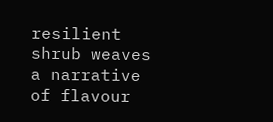resilient shrub weaves a narrative of flavour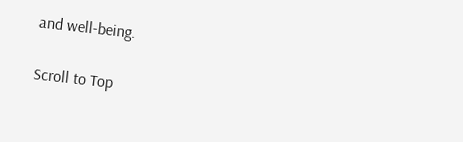and well-being.

Scroll to Top